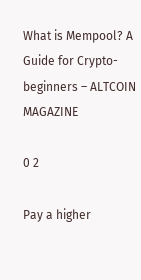What is Mempool? A Guide for Crypto-beginners – ALTCOIN MAGAZINE

0 2

Pay a higher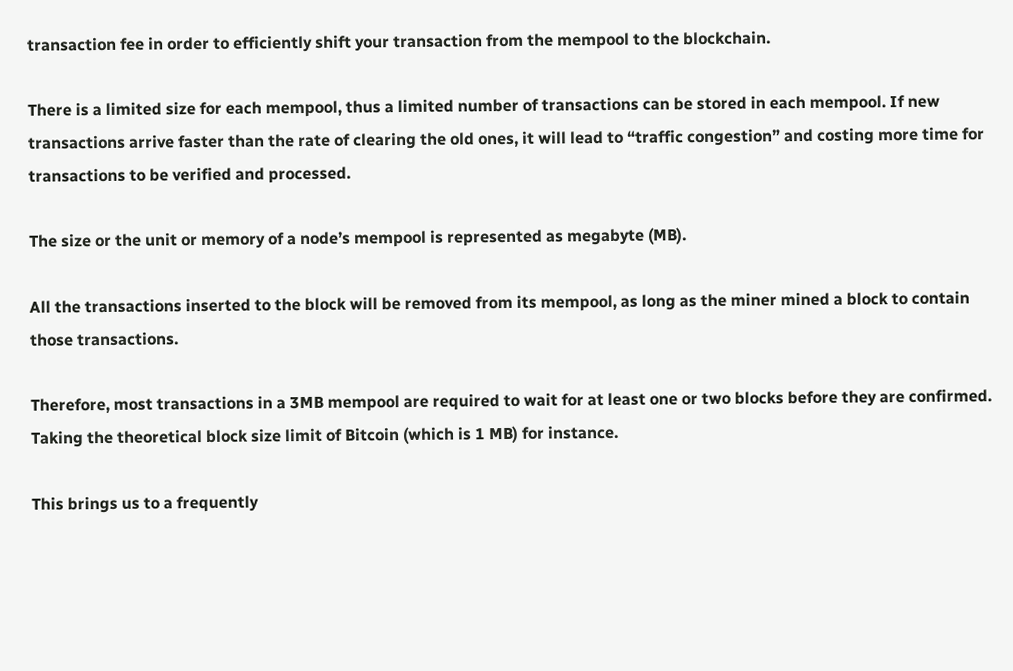transaction fee in order to efficiently shift your transaction from the mempool to the blockchain.

There is a limited size for each mempool, thus a limited number of transactions can be stored in each mempool. If new transactions arrive faster than the rate of clearing the old ones, it will lead to “traffic congestion” and costing more time for transactions to be verified and processed.

The size or the unit or memory of a node’s mempool is represented as megabyte (MB).

All the transactions inserted to the block will be removed from its mempool, as long as the miner mined a block to contain those transactions.

Therefore, most transactions in a 3MB mempool are required to wait for at least one or two blocks before they are confirmed. Taking the theoretical block size limit of Bitcoin (which is 1 MB) for instance.

This brings us to a frequently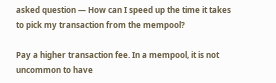asked question — How can I speed up the time it takes to pick my transaction from the mempool?

Pay a higher transaction fee. In a mempool, it is not uncommon to have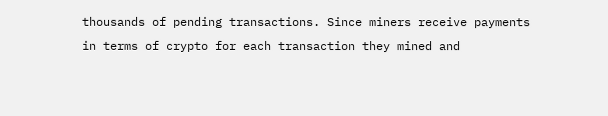thousands of pending transactions. Since miners receive payments in terms of crypto for each transaction they mined and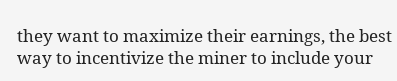they want to maximize their earnings, the best way to incentivize the miner to include your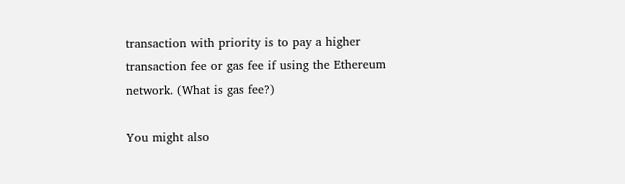transaction with priority is to pay a higher transaction fee or gas fee if using the Ethereum network. (What is gas fee?)

You might also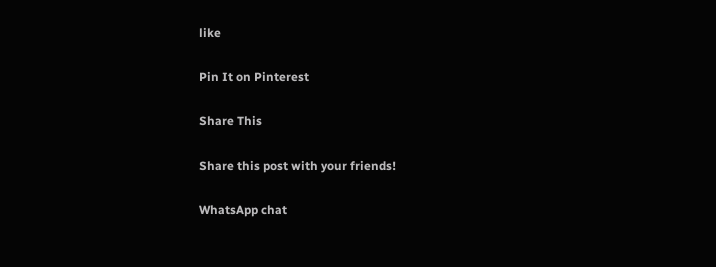like

Pin It on Pinterest

Share This

Share this post with your friends!

WhatsApp chat